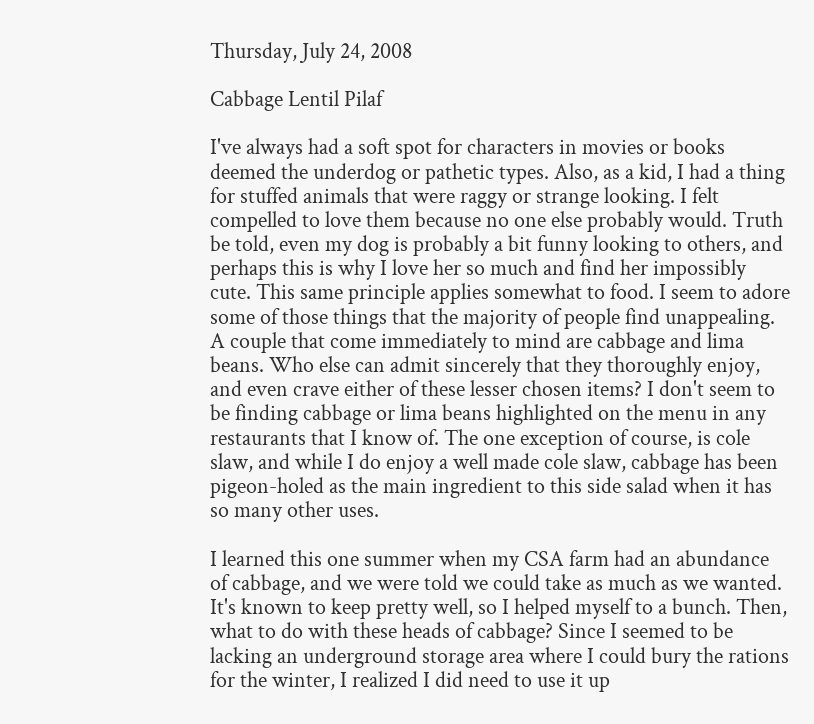Thursday, July 24, 2008

Cabbage Lentil Pilaf

I've always had a soft spot for characters in movies or books deemed the underdog or pathetic types. Also, as a kid, I had a thing for stuffed animals that were raggy or strange looking. I felt compelled to love them because no one else probably would. Truth be told, even my dog is probably a bit funny looking to others, and perhaps this is why I love her so much and find her impossibly cute. This same principle applies somewhat to food. I seem to adore some of those things that the majority of people find unappealing. A couple that come immediately to mind are cabbage and lima beans. Who else can admit sincerely that they thoroughly enjoy, and even crave either of these lesser chosen items? I don't seem to be finding cabbage or lima beans highlighted on the menu in any restaurants that I know of. The one exception of course, is cole slaw, and while I do enjoy a well made cole slaw, cabbage has been pigeon-holed as the main ingredient to this side salad when it has so many other uses.

I learned this one summer when my CSA farm had an abundance of cabbage, and we were told we could take as much as we wanted. It's known to keep pretty well, so I helped myself to a bunch. Then, what to do with these heads of cabbage? Since I seemed to be lacking an underground storage area where I could bury the rations for the winter, I realized I did need to use it up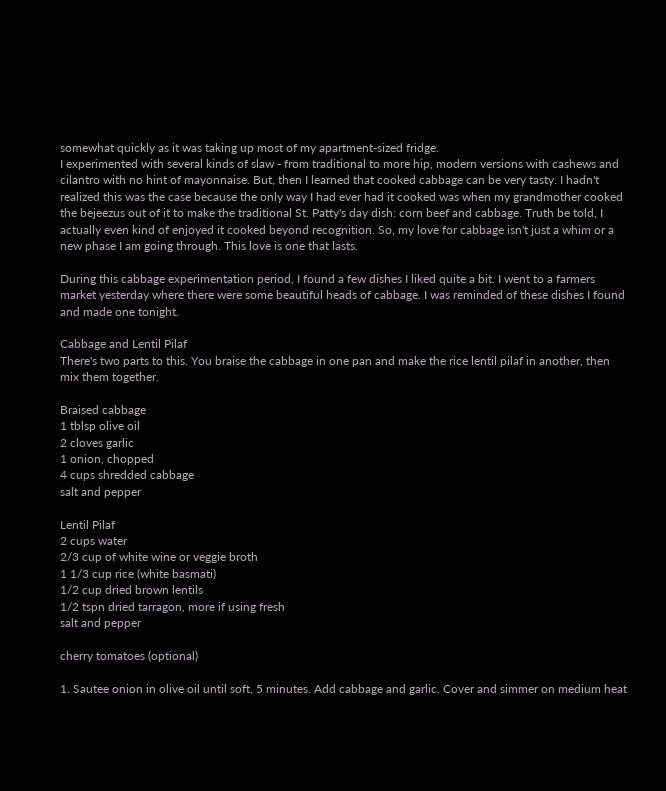somewhat quickly as it was taking up most of my apartment-sized fridge.
I experimented with several kinds of slaw - from traditional to more hip, modern versions with cashews and cilantro with no hint of mayonnaise. But, then I learned that cooked cabbage can be very tasty. I hadn't realized this was the case because the only way I had ever had it cooked was when my grandmother cooked the bejeezus out of it to make the traditional St. Patty's day dish: corn beef and cabbage. Truth be told, I actually even kind of enjoyed it cooked beyond recognition. So, my love for cabbage isn't just a whim or a new phase I am going through. This love is one that lasts.

During this cabbage experimentation period, I found a few dishes I liked quite a bit. I went to a farmers market yesterday where there were some beautiful heads of cabbage. I was reminded of these dishes I found and made one tonight.

Cabbage and Lentil Pilaf
There's two parts to this. You braise the cabbage in one pan and make the rice lentil pilaf in another, then mix them together.

Braised cabbage
1 tblsp olive oil
2 cloves garlic
1 onion, chopped
4 cups shredded cabbage
salt and pepper

Lentil Pilaf
2 cups water
2/3 cup of white wine or veggie broth
1 1/3 cup rice (white basmati)
1/2 cup dried brown lentils
1/2 tspn dried tarragon, more if using fresh
salt and pepper

cherry tomatoes (optional)

1. Sautee onion in olive oil until soft, 5 minutes. Add cabbage and garlic. Cover and simmer on medium heat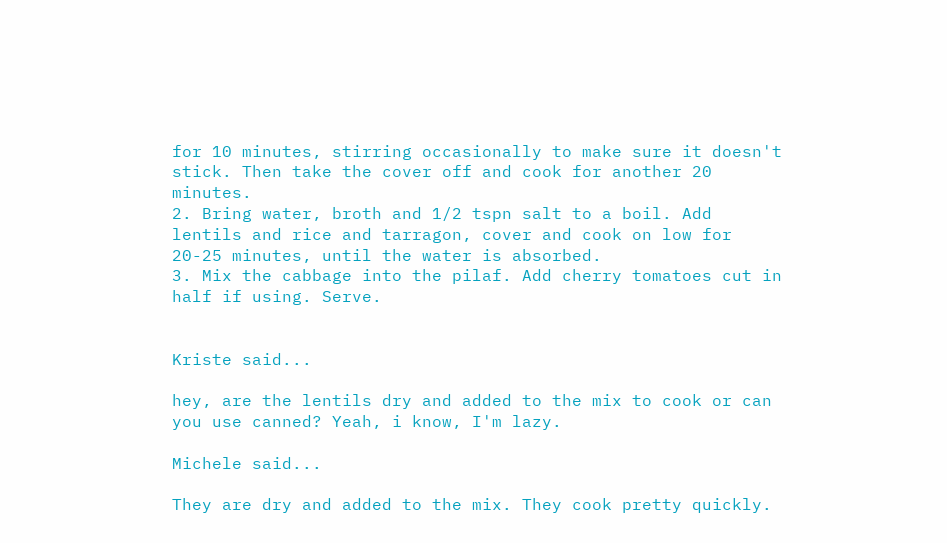for 10 minutes, stirring occasionally to make sure it doesn't stick. Then take the cover off and cook for another 20 minutes.
2. Bring water, broth and 1/2 tspn salt to a boil. Add lentils and rice and tarragon, cover and cook on low for 20-25 minutes, until the water is absorbed.
3. Mix the cabbage into the pilaf. Add cherry tomatoes cut in half if using. Serve.


Kriste said...

hey, are the lentils dry and added to the mix to cook or can you use canned? Yeah, i know, I'm lazy.

Michele said...

They are dry and added to the mix. They cook pretty quickly.